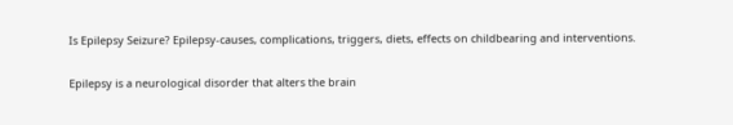Is Epilepsy Seizure? Epilepsy-causes, complications, triggers, diets, effects on childbearing and interventions.

Epilepsy is a neurological disorder that alters the brain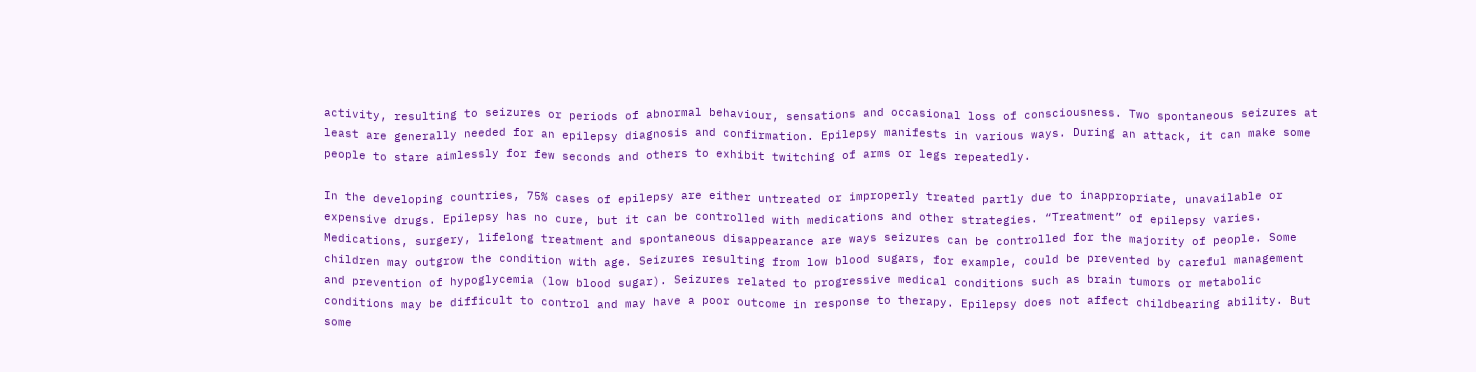activity, resulting to seizures or periods of abnormal behaviour, sensations and occasional loss of consciousness. Two spontaneous seizures at least are generally needed for an epilepsy diagnosis and confirmation. Epilepsy manifests in various ways. During an attack, it can make some people to stare aimlessly for few seconds and others to exhibit twitching of arms or legs repeatedly.

In the developing countries, 75% cases of epilepsy are either untreated or improperly treated partly due to inappropriate, unavailable or expensive drugs. Epilepsy has no cure, but it can be controlled with medications and other strategies. “Treatment” of epilepsy varies.  Medications, surgery, lifelong treatment and spontaneous disappearance are ways seizures can be controlled for the majority of people. Some children may outgrow the condition with age. Seizures resulting from low blood sugars, for example, could be prevented by careful management and prevention of hypoglycemia (low blood sugar). Seizures related to progressive medical conditions such as brain tumors or metabolic conditions may be difficult to control and may have a poor outcome in response to therapy. Epilepsy does not affect childbearing ability. But some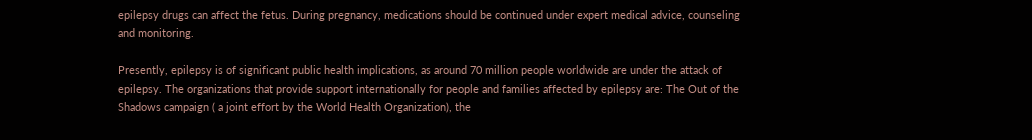epilepsy drugs can affect the fetus. During pregnancy, medications should be continued under expert medical advice, counseling and monitoring.

Presently, epilepsy is of significant public health implications, as around 70 million people worldwide are under the attack of epilepsy. The organizations that provide support internationally for people and families affected by epilepsy are: The Out of the Shadows campaign ( a joint effort by the World Health Organization), the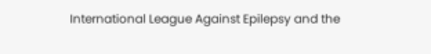International League Against Epilepsy and the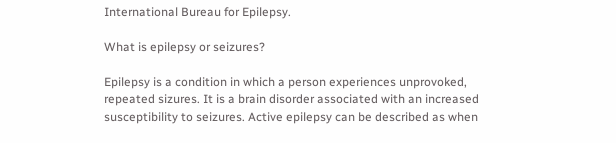International Bureau for Epilepsy.

What is epilepsy or seizures?

Epilepsy is a condition in which a person experiences unprovoked, repeated sizures. It is a brain disorder associated with an increased susceptibility to seizures. Active epilepsy can be described as when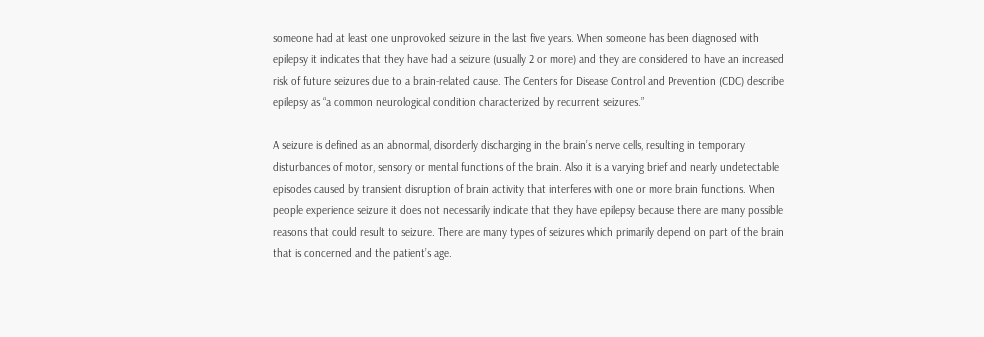someone had at least one unprovoked seizure in the last five years. When someone has been diagnosed with epilepsy it indicates that they have had a seizure (usually 2 or more) and they are considered to have an increased risk of future seizures due to a brain-related cause. The Centers for Disease Control and Prevention (CDC) describe epilepsy as “a common neurological condition characterized by recurrent seizures.”

A seizure is defined as an abnormal, disorderly discharging in the brain’s nerve cells, resulting in temporary disturbances of motor, sensory or mental functions of the brain. Also it is a varying brief and nearly undetectable episodes caused by transient disruption of brain activity that interferes with one or more brain functions. When people experience seizure it does not necessarily indicate that they have epilepsy because there are many possible reasons that could result to seizure. There are many types of seizures which primarily depend on part of the brain that is concerned and the patient’s age.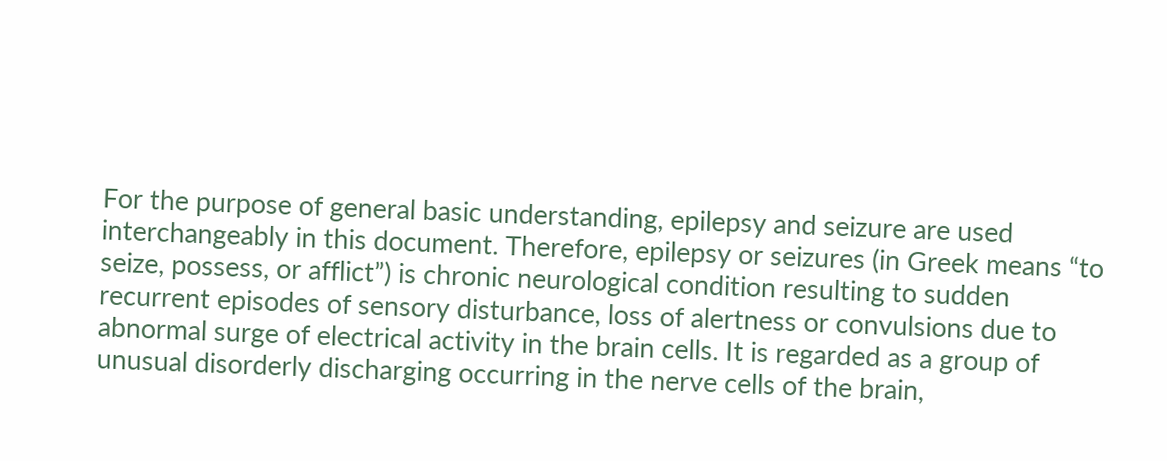For the purpose of general basic understanding, epilepsy and seizure are used interchangeably in this document. Therefore, epilepsy or seizures (in Greek means “to seize, possess, or afflict”) is chronic neurological condition resulting to sudden recurrent episodes of sensory disturbance, loss of alertness or convulsions due to abnormal surge of electrical activity in the brain cells. It is regarded as a group of unusual disorderly discharging occurring in the nerve cells of the brain,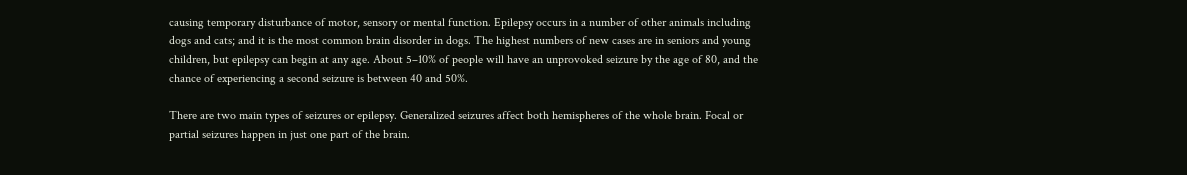causing temporary disturbance of motor, sensory or mental function. Epilepsy occurs in a number of other animals including dogs and cats; and it is the most common brain disorder in dogs. The highest numbers of new cases are in seniors and young children, but epilepsy can begin at any age. About 5–10% of people will have an unprovoked seizure by the age of 80, and the chance of experiencing a second seizure is between 40 and 50%.

There are two main types of seizures or epilepsy. Generalized seizures affect both hemispheres of the whole brain. Focal or partial seizures happen in just one part of the brain.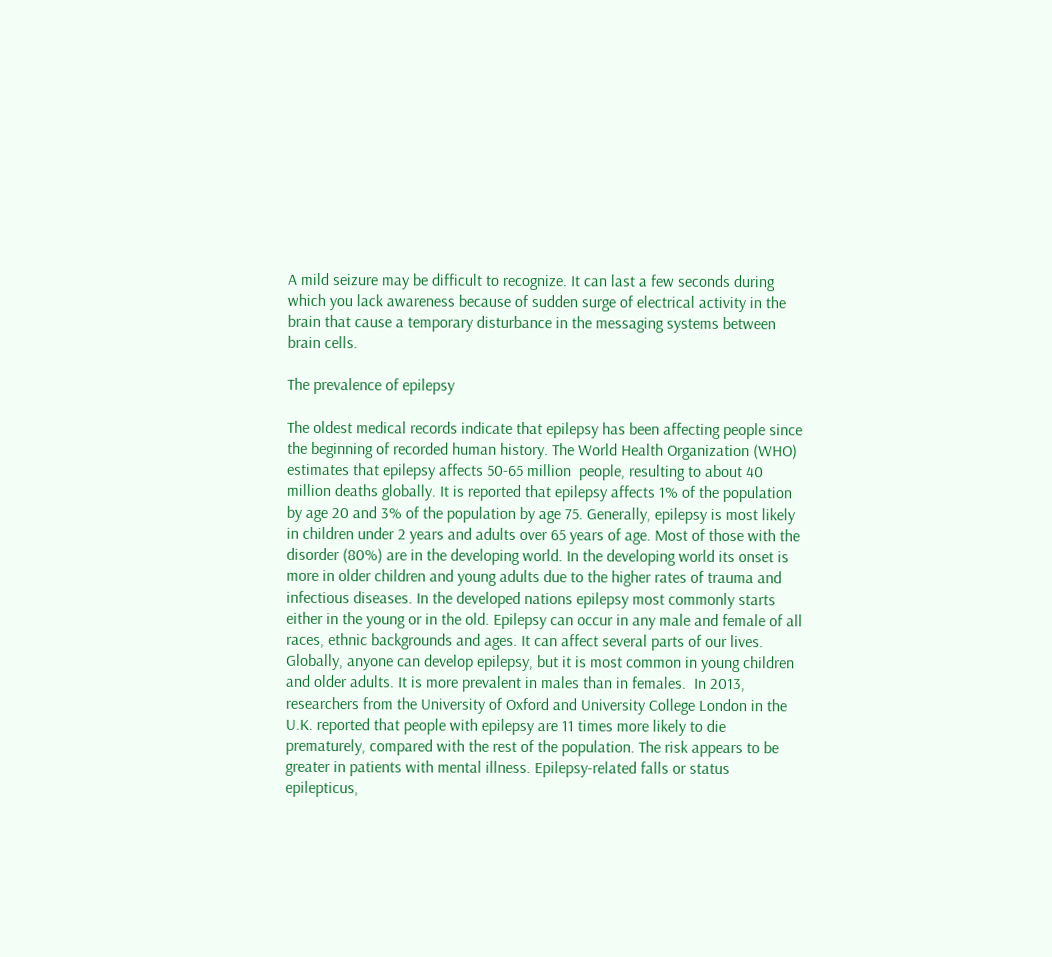A mild seizure may be difficult to recognize. It can last a few seconds during which you lack awareness because of sudden surge of electrical activity in the brain that cause a temporary disturbance in the messaging systems between brain cells.

The prevalence of epilepsy

The oldest medical records indicate that epilepsy has been affecting people since the beginning of recorded human history. The World Health Organization (WHO) estimates that epilepsy affects 50-65 million  people, resulting to about 40 million deaths globally. It is reported that epilepsy affects 1% of the population by age 20 and 3% of the population by age 75. Generally, epilepsy is most likely in children under 2 years and adults over 65 years of age. Most of those with the disorder (80%) are in the developing world. In the developing world its onset is more in older children and young adults due to the higher rates of trauma and infectious diseases. In the developed nations epilepsy most commonly starts either in the young or in the old. Epilepsy can occur in any male and female of all races, ethnic backgrounds and ages. It can affect several parts of our lives. Globally, anyone can develop epilepsy, but it is most common in young children and older adults. It is more prevalent in males than in females.  In 2013, researchers from the University of Oxford and University College London in the U.K. reported that people with epilepsy are 11 times more likely to die prematurely, compared with the rest of the population. The risk appears to be greater in patients with mental illness. Epilepsy-related falls or status epilepticus,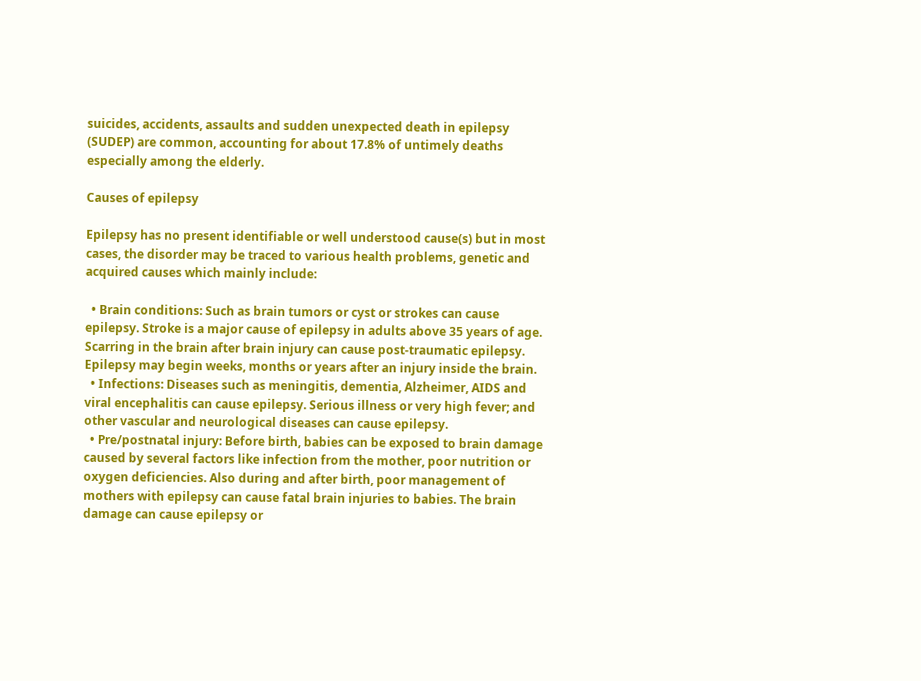suicides, accidents, assaults and sudden unexpected death in epilepsy (SUDEP) are common, accounting for about 17.8% of untimely deaths especially among the elderly.

Causes of epilepsy

Epilepsy has no present identifiable or well understood cause(s) but in most cases, the disorder may be traced to various health problems, genetic and acquired causes which mainly include:

  • Brain conditions: Such as brain tumors or cyst or strokes can cause epilepsy. Stroke is a major cause of epilepsy in adults above 35 years of age. Scarring in the brain after brain injury can cause post-traumatic epilepsy. Epilepsy may begin weeks, months or years after an injury inside the brain.
  • Infections: Diseases such as meningitis, dementia, Alzheimer, AIDS and viral encephalitis can cause epilepsy. Serious illness or very high fever; and other vascular and neurological diseases can cause epilepsy.
  • Pre/postnatal injury: Before birth, babies can be exposed to brain damage caused by several factors like infection from the mother, poor nutrition or oxygen deficiencies. Also during and after birth, poor management of mothers with epilepsy can cause fatal brain injuries to babies. The brain damage can cause epilepsy or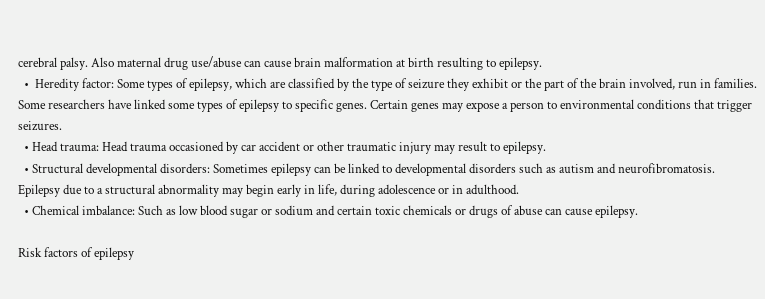cerebral palsy. Also maternal drug use/abuse can cause brain malformation at birth resulting to epilepsy.
  •  Heredity factor: Some types of epilepsy, which are classified by the type of seizure they exhibit or the part of the brain involved, run in families. Some researchers have linked some types of epilepsy to specific genes. Certain genes may expose a person to environmental conditions that trigger seizures.
  • Head trauma: Head trauma occasioned by car accident or other traumatic injury may result to epilepsy.
  • Structural developmental disorders: Sometimes epilepsy can be linked to developmental disorders such as autism and neurofibromatosis. Epilepsy due to a structural abnormality may begin early in life, during adolescence or in adulthood.
  • Chemical imbalance: Such as low blood sugar or sodium and certain toxic chemicals or drugs of abuse can cause epilepsy.

Risk factors of epilepsy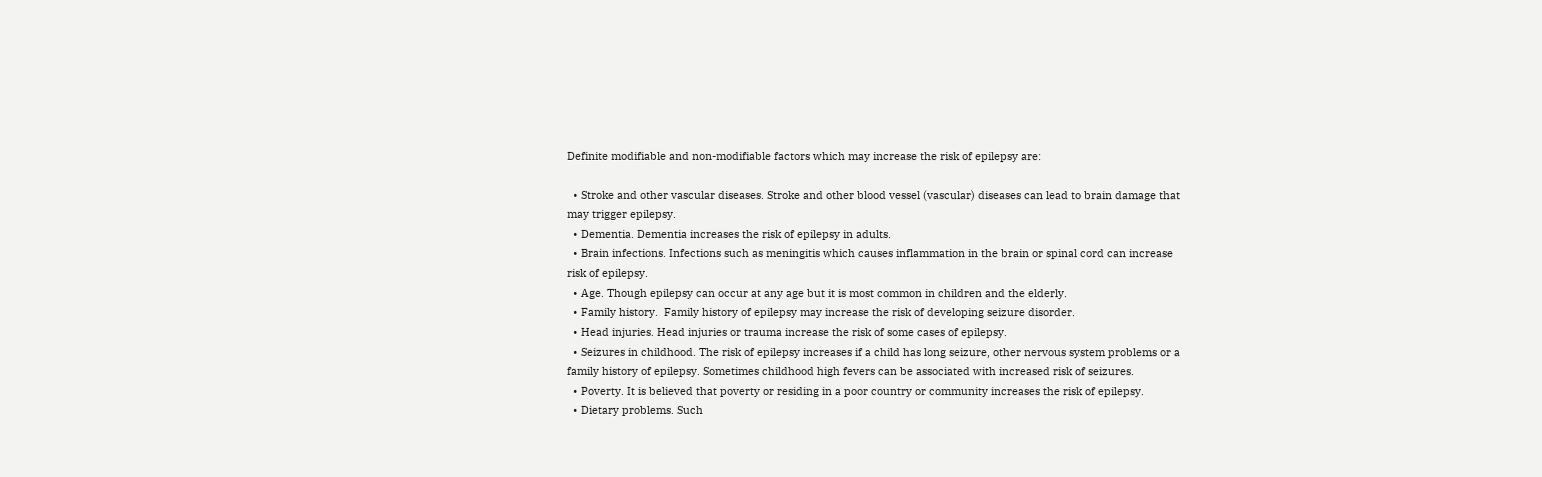Definite modifiable and non-modifiable factors which may increase the risk of epilepsy are:

  • Stroke and other vascular diseases. Stroke and other blood vessel (vascular) diseases can lead to brain damage that may trigger epilepsy.
  • Dementia. Dementia increases the risk of epilepsy in adults.
  • Brain infections. Infections such as meningitis which causes inflammation in the brain or spinal cord can increase risk of epilepsy.
  • Age. Though epilepsy can occur at any age but it is most common in children and the elderly.
  • Family history.  Family history of epilepsy may increase the risk of developing seizure disorder.
  • Head injuries. Head injuries or trauma increase the risk of some cases of epilepsy.
  • Seizures in childhood. The risk of epilepsy increases if a child has long seizure, other nervous system problems or a family history of epilepsy. Sometimes childhood high fevers can be associated with increased risk of seizures.
  • Poverty. It is believed that poverty or residing in a poor country or community increases the risk of epilepsy.
  • Dietary problems. Such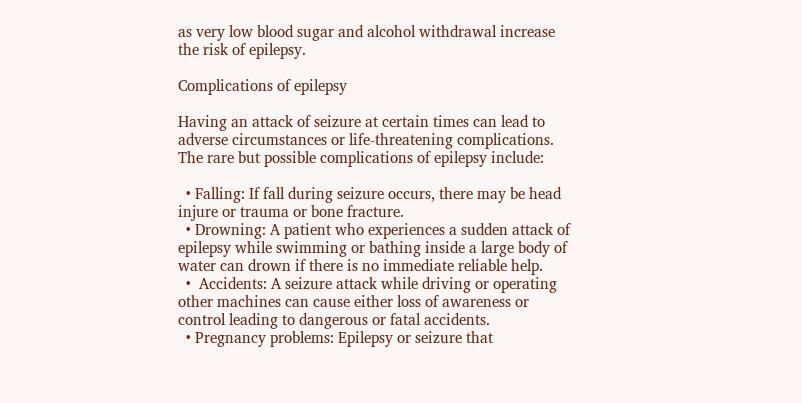as very low blood sugar and alcohol withdrawal increase the risk of epilepsy.

Complications of epilepsy

Having an attack of seizure at certain times can lead to adverse circumstances or life-threatening complications. The rare but possible complications of epilepsy include:

  • Falling: If fall during seizure occurs, there may be head injure or trauma or bone fracture.
  • Drowning: A patient who experiences a sudden attack of epilepsy while swimming or bathing inside a large body of water can drown if there is no immediate reliable help.
  •  Accidents: A seizure attack while driving or operating other machines can cause either loss of awareness or control leading to dangerous or fatal accidents.
  • Pregnancy problems: Epilepsy or seizure that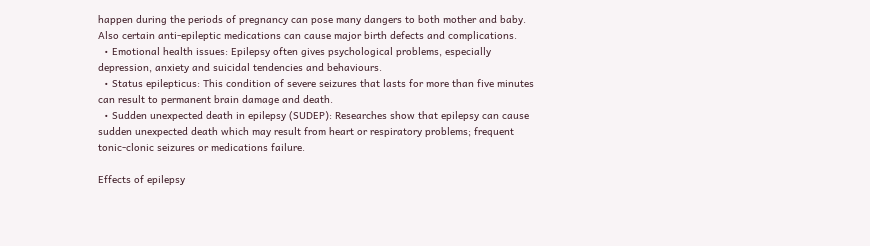happen during the periods of pregnancy can pose many dangers to both mother and baby. Also certain anti-epileptic medications can cause major birth defects and complications.
  • Emotional health issues: Epilepsy often gives psychological problems, especially depression, anxiety and suicidal tendencies and behaviours.
  • Status epilepticus: This condition of severe seizures that lasts for more than five minutes can result to permanent brain damage and death.
  • Sudden unexpected death in epilepsy (SUDEP): Researches show that epilepsy can cause sudden unexpected death which may result from heart or respiratory problems; frequent tonic-clonic seizures or medications failure.

Effects of epilepsy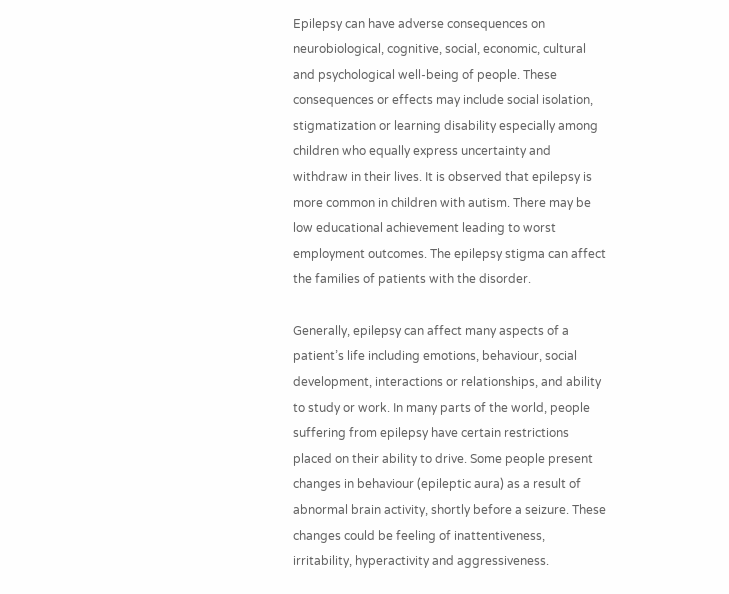Epilepsy can have adverse consequences on neurobiological, cognitive, social, economic, cultural and psychological well-being of people. These consequences or effects may include social isolation, stigmatization or learning disability especially among children who equally express uncertainty and withdraw in their lives. It is observed that epilepsy is more common in children with autism. There may be low educational achievement leading to worst employment outcomes. The epilepsy stigma can affect the families of patients with the disorder.

Generally, epilepsy can affect many aspects of a patient’s life including emotions, behaviour, social development, interactions or relationships, and ability to study or work. In many parts of the world, people suffering from epilepsy have certain restrictions placed on their ability to drive. Some people present changes in behaviour (epileptic aura) as a result of abnormal brain activity, shortly before a seizure. These changes could be feeling of inattentiveness, irritability, hyperactivity and aggressiveness.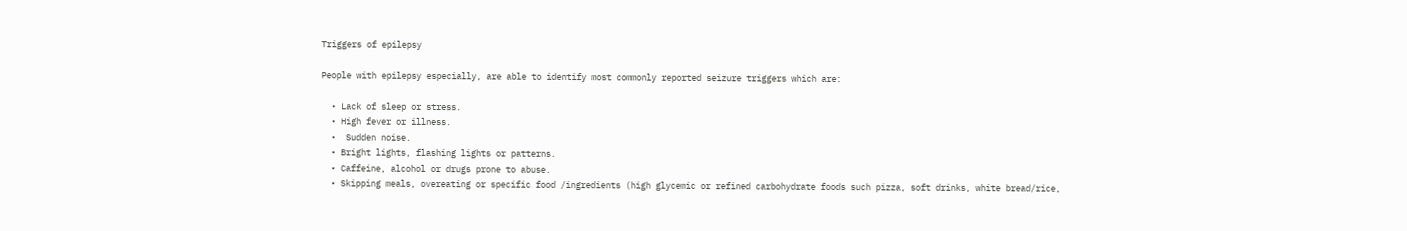Triggers of epilepsy

People with epilepsy especially, are able to identify most commonly reported seizure triggers which are:

  • Lack of sleep or stress.
  • High fever or illness.
  •  Sudden noise.
  • Bright lights, flashing lights or patterns.
  • Caffeine, alcohol or drugs prone to abuse.
  • Skipping meals, overeating or specific food /ingredients (high glycemic or refined carbohydrate foods such pizza, soft drinks, white bread/rice,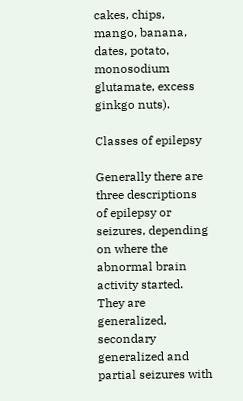cakes, chips, mango, banana, dates, potato, monosodium glutamate, excess ginkgo nuts).

Classes of epilepsy

Generally there are three descriptions of epilepsy or seizures, depending on where the abnormal brain activity started. They are generalized, secondary generalized and partial seizures with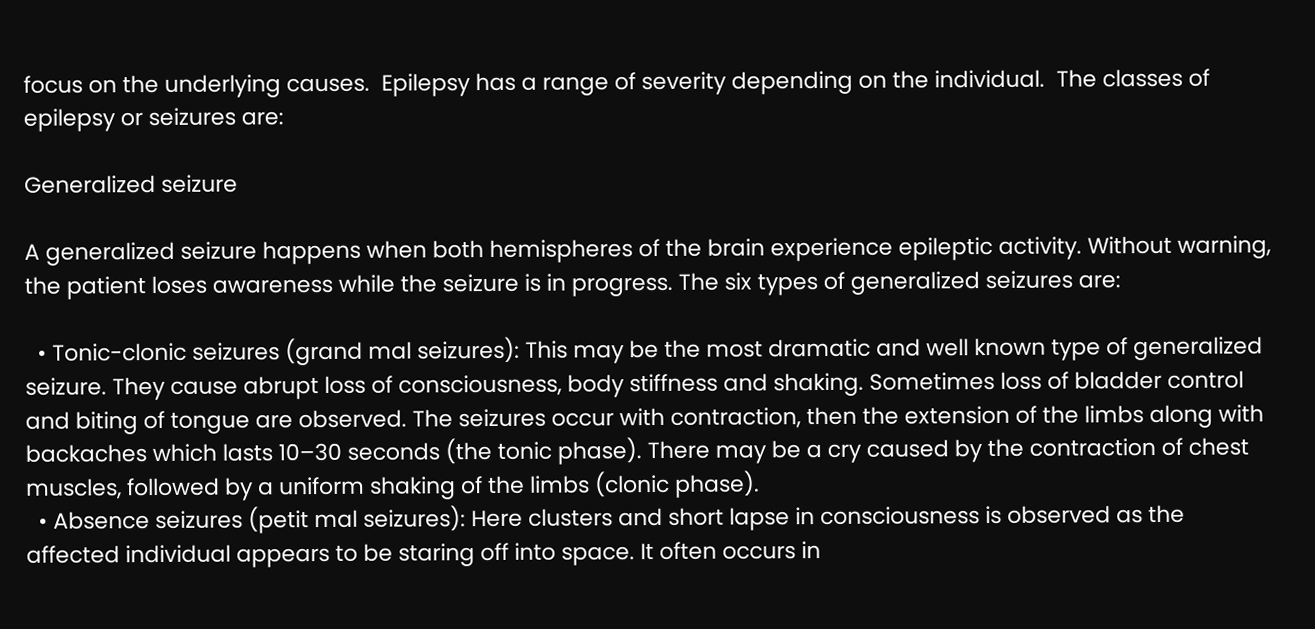focus on the underlying causes.  Epilepsy has a range of severity depending on the individual.  The classes of epilepsy or seizures are:

Generalized seizure

A generalized seizure happens when both hemispheres of the brain experience epileptic activity. Without warning, the patient loses awareness while the seizure is in progress. The six types of generalized seizures are:

  • Tonic-clonic seizures (grand mal seizures): This may be the most dramatic and well known type of generalized seizure. They cause abrupt loss of consciousness, body stiffness and shaking. Sometimes loss of bladder control and biting of tongue are observed. The seizures occur with contraction, then the extension of the limbs along with backaches which lasts 10–30 seconds (the tonic phase). There may be a cry caused by the contraction of chest muscles, followed by a uniform shaking of the limbs (clonic phase).
  • Absence seizures (petit mal seizures): Here clusters and short lapse in consciousness is observed as the affected individual appears to be staring off into space. It often occurs in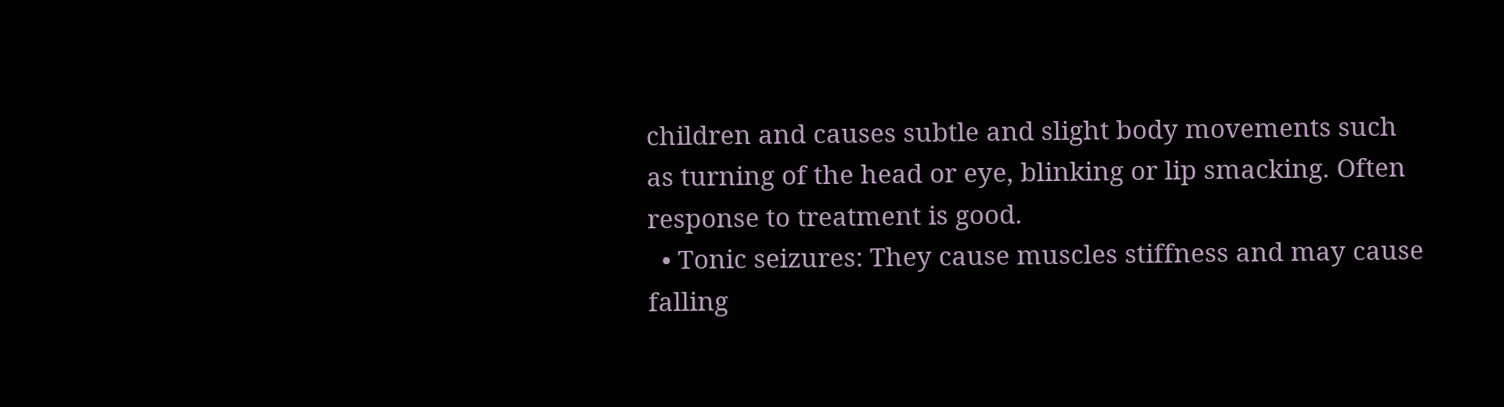children and causes subtle and slight body movements such as turning of the head or eye, blinking or lip smacking. Often response to treatment is good.
  • Tonic seizures: They cause muscles stiffness and may cause falling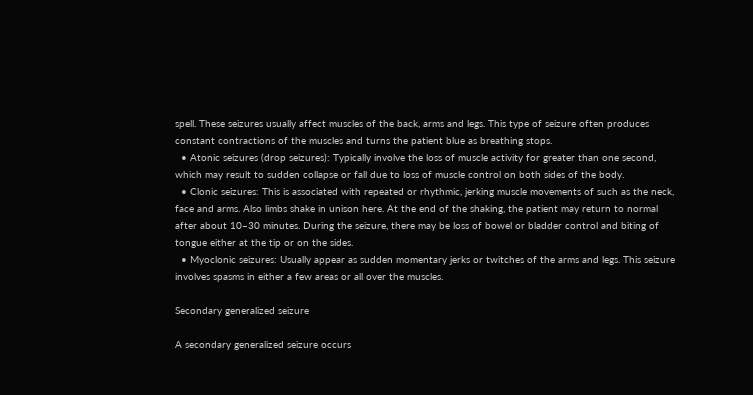spell. These seizures usually affect muscles of the back, arms and legs. This type of seizure often produces constant contractions of the muscles and turns the patient blue as breathing stops.
  • Atonic seizures (drop seizures): Typically involve the loss of muscle activity for greater than one second, which may result to sudden collapse or fall due to loss of muscle control on both sides of the body.
  • Clonic seizures: This is associated with repeated or rhythmic, jerking muscle movements of such as the neck, face and arms. Also limbs shake in unison here. At the end of the shaking, the patient may return to normal after about 10–30 minutes. During the seizure, there may be loss of bowel or bladder control and biting of tongue either at the tip or on the sides.
  • Myoclonic seizures: Usually appear as sudden momentary jerks or twitches of the arms and legs. This seizure involves spasms in either a few areas or all over the muscles.

Secondary generalized seizure

A secondary generalized seizure occurs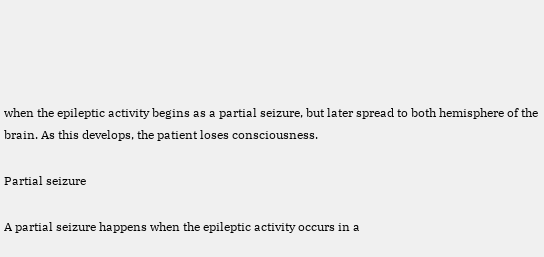when the epileptic activity begins as a partial seizure, but later spread to both hemisphere of the brain. As this develops, the patient loses consciousness.

Partial seizure

A partial seizure happens when the epileptic activity occurs in a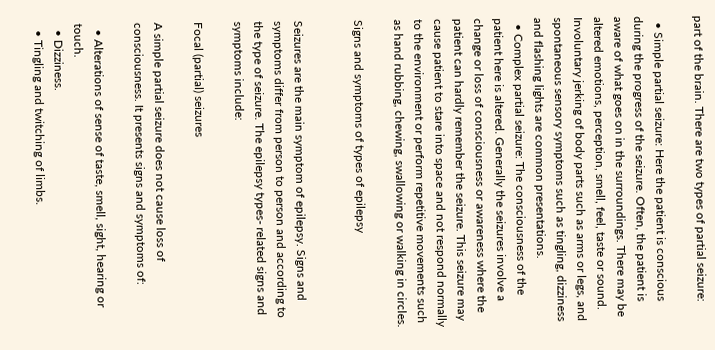part of the brain. There are two types of partial seizure:

  • Simple partial seizure: Here the patient is conscious during the progress of the seizure. Often, the patient is aware of what goes on in the surroundings. There may be altered emotions, perception, smell, feel, taste or sound.  Involuntary jerking of body parts such as arms or legs, and spontaneous sensory symptoms such as tingling, dizziness and flashing lights are common presentations.
  • Complex partial seizure: The consciousness of the patient here is altered. Generally the seizures involve a change or loss of consciousness or awareness where the patient can hardly remember the seizure. This seizure may cause patient to stare into space and not respond normally to the environment or perform repetitive movements such as hand rubbing, chewing, swallowing or walking in circles.

Signs and symptoms of types of epilepsy


Seizures are the main symptom of epilepsy. Signs and symptoms differ from person to person and according to the type of seizure. The epilepsy types- related signs and symptoms include:

Focal (partial) seizures

A simple partial seizure does not cause loss of consciousness. It presents signs and symptoms of:

  • Alterations of sense of taste, smell, sight, hearing or touch.
  • Dizziness.
  • Tingling and twitching of limbs.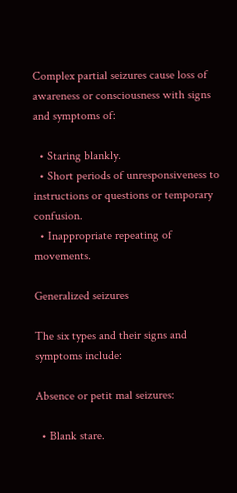Complex partial seizures cause loss of awareness or consciousness with signs and symptoms of:

  • Staring blankly.
  • Short periods of unresponsiveness to instructions or questions or temporary confusion.
  • Inappropriate repeating of movements.

Generalized seizures

The six types and their signs and symptoms include:

Absence or petit mal seizures:

  • Blank stare.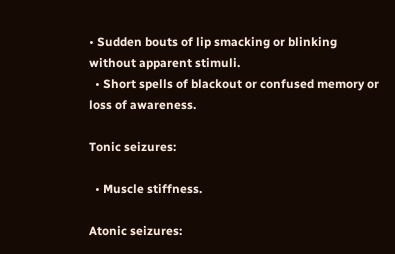• Sudden bouts of lip smacking or blinking without apparent stimuli.
  • Short spells of blackout or confused memory or loss of awareness.

Tonic seizures:

  • Muscle stiffness.

Atonic seizures: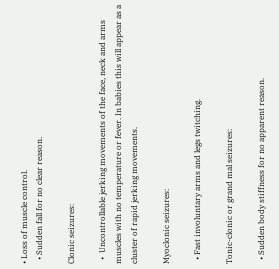• Loss of muscle control.
  • Sudden fall for no clear reason.

Clonic seizures:

  •  Uncontrollable jerking movements of the face, neck and arms muscles with no temperature or fever. In babies this will appear as a cluster of rapid jerking movements.

Myoclonic seizures:

  • Fast involuntary arms and legs twitching.

Tonic-clonic or grand mal seizures:

  • Sudden body stiffness for no apparent reason.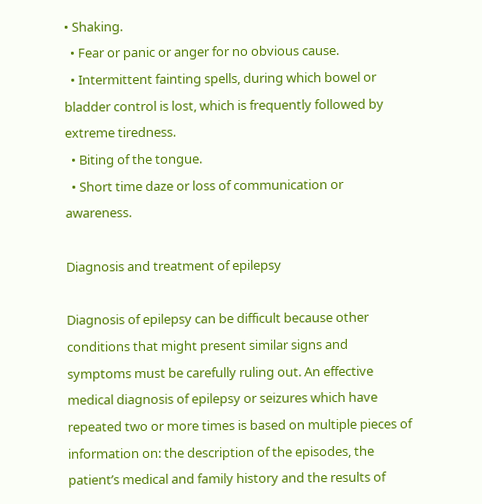• Shaking.
  • Fear or panic or anger for no obvious cause.
  • Intermittent fainting spells, during which bowel or bladder control is lost, which is frequently followed by extreme tiredness.
  • Biting of the tongue.
  • Short time daze or loss of communication or awareness.

Diagnosis and treatment of epilepsy

Diagnosis of epilepsy can be difficult because other conditions that might present similar signs and symptoms must be carefully ruling out. An effective medical diagnosis of epilepsy or seizures which have repeated two or more times is based on multiple pieces of information on: the description of the episodes, the patient’s medical and family history and the results of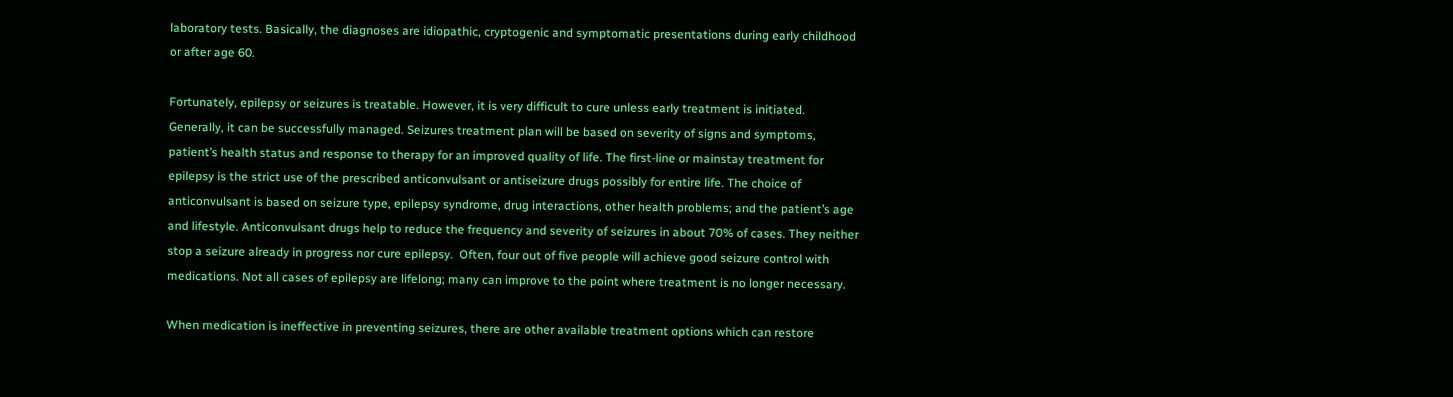laboratory tests. Basically, the diagnoses are idiopathic, cryptogenic and symptomatic presentations during early childhood or after age 60.

Fortunately, epilepsy or seizures is treatable. However, it is very difficult to cure unless early treatment is initiated.  Generally, it can be successfully managed. Seizures treatment plan will be based on severity of signs and symptoms, patient’s health status and response to therapy for an improved quality of life. The first-line or mainstay treatment for epilepsy is the strict use of the prescribed anticonvulsant or antiseizure drugs possibly for entire life. The choice of anticonvulsant is based on seizure type, epilepsy syndrome, drug interactions, other health problems; and the patient’s age and lifestyle. Anticonvulsant drugs help to reduce the frequency and severity of seizures in about 70% of cases. They neither stop a seizure already in progress nor cure epilepsy.  Often, four out of five people will achieve good seizure control with medications. Not all cases of epilepsy are lifelong; many can improve to the point where treatment is no longer necessary.

When medication is ineffective in preventing seizures, there are other available treatment options which can restore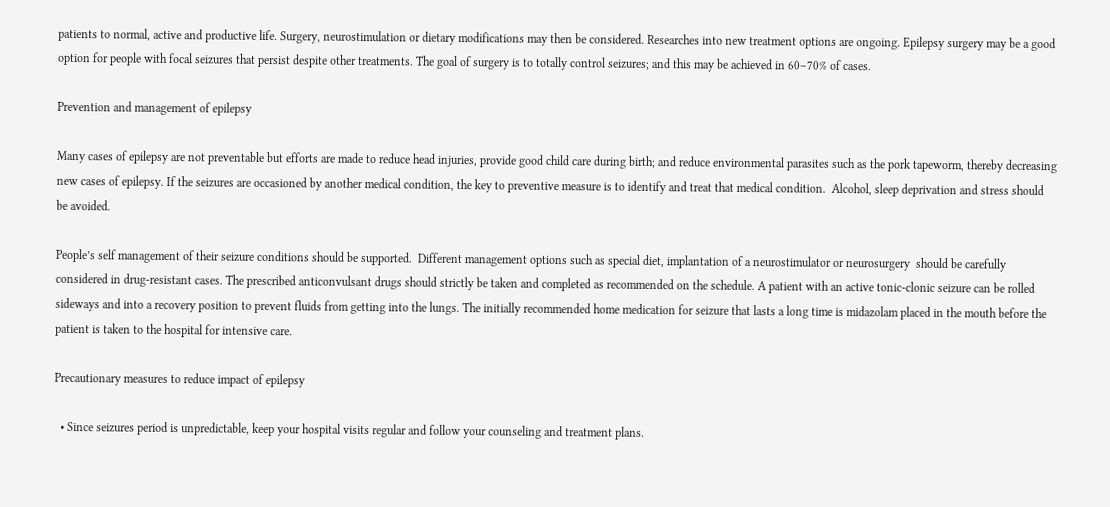patients to normal, active and productive life. Surgery, neurostimulation or dietary modifications may then be considered. Researches into new treatment options are ongoing. Epilepsy surgery may be a good option for people with focal seizures that persist despite other treatments. The goal of surgery is to totally control seizures; and this may be achieved in 60–70% of cases.

Prevention and management of epilepsy

Many cases of epilepsy are not preventable but efforts are made to reduce head injuries, provide good child care during birth; and reduce environmental parasites such as the pork tapeworm, thereby decreasing new cases of epilepsy. If the seizures are occasioned by another medical condition, the key to preventive measure is to identify and treat that medical condition.  Alcohol, sleep deprivation and stress should be avoided.

People’s self management of their seizure conditions should be supported.  Different management options such as special diet, implantation of a neurostimulator or neurosurgery  should be carefully considered in drug-resistant cases. The prescribed anticonvulsant drugs should strictly be taken and completed as recommended on the schedule. A patient with an active tonic-clonic seizure can be rolled sideways and into a recovery position to prevent fluids from getting into the lungs. The initially recommended home medication for seizure that lasts a long time is midazolam placed in the mouth before the patient is taken to the hospital for intensive care.

Precautionary measures to reduce impact of epilepsy

  • Since seizures period is unpredictable, keep your hospital visits regular and follow your counseling and treatment plans.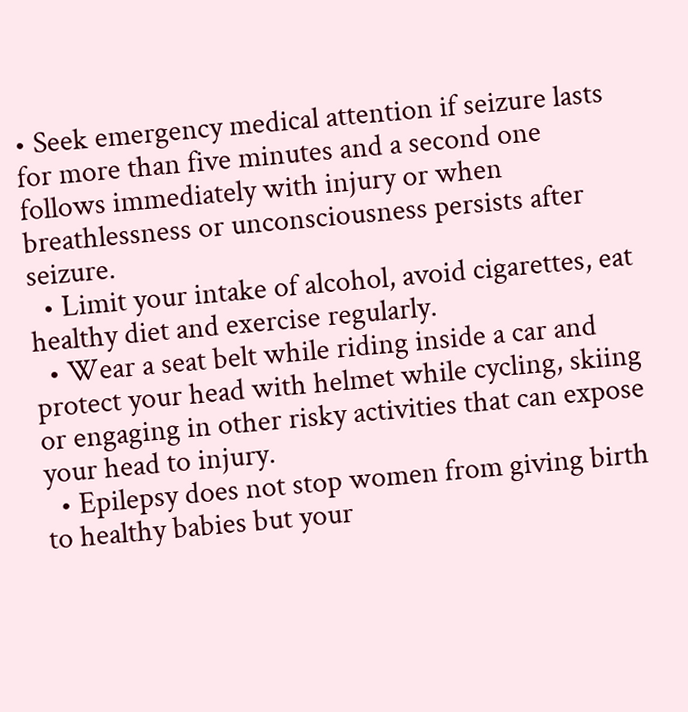• Seek emergency medical attention if seizure lasts for more than five minutes and a second one follows immediately with injury or when breathlessness or unconsciousness persists after seizure.
  • Limit your intake of alcohol, avoid cigarettes, eat healthy diet and exercise regularly.
  • Wear a seat belt while riding inside a car and protect your head with helmet while cycling, skiing or engaging in other risky activities that can expose your head to injury.
  • Epilepsy does not stop women from giving birth to healthy babies but your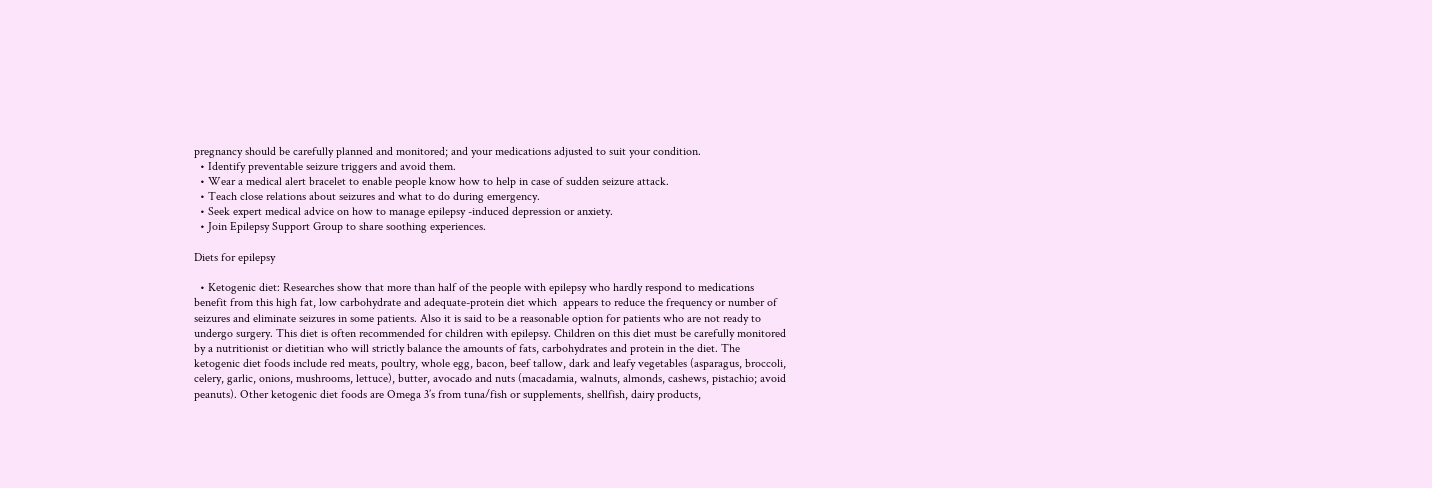pregnancy should be carefully planned and monitored; and your medications adjusted to suit your condition.
  • Identify preventable seizure triggers and avoid them.
  • Wear a medical alert bracelet to enable people know how to help in case of sudden seizure attack.
  • Teach close relations about seizures and what to do during emergency.
  • Seek expert medical advice on how to manage epilepsy -induced depression or anxiety.
  • Join Epilepsy Support Group to share soothing experiences.

Diets for epilepsy

  • Ketogenic diet: Researches show that more than half of the people with epilepsy who hardly respond to medications benefit from this high fat, low carbohydrate and adequate-protein diet which  appears to reduce the frequency or number of seizures and eliminate seizures in some patients. Also it is said to be a reasonable option for patients who are not ready to undergo surgery. This diet is often recommended for children with epilepsy. Children on this diet must be carefully monitored by a nutritionist or dietitian who will strictly balance the amounts of fats, carbohydrates and protein in the diet. The ketogenic diet foods include red meats, poultry, whole egg, bacon, beef tallow, dark and leafy vegetables (asparagus, broccoli, celery, garlic, onions, mushrooms, lettuce), butter, avocado and nuts (macadamia, walnuts, almonds, cashews, pistachio; avoid peanuts). Other ketogenic diet foods are Omega 3’s from tuna/fish or supplements, shellfish, dairy products,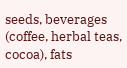seeds, beverages (coffee, herbal teas, cocoa), fats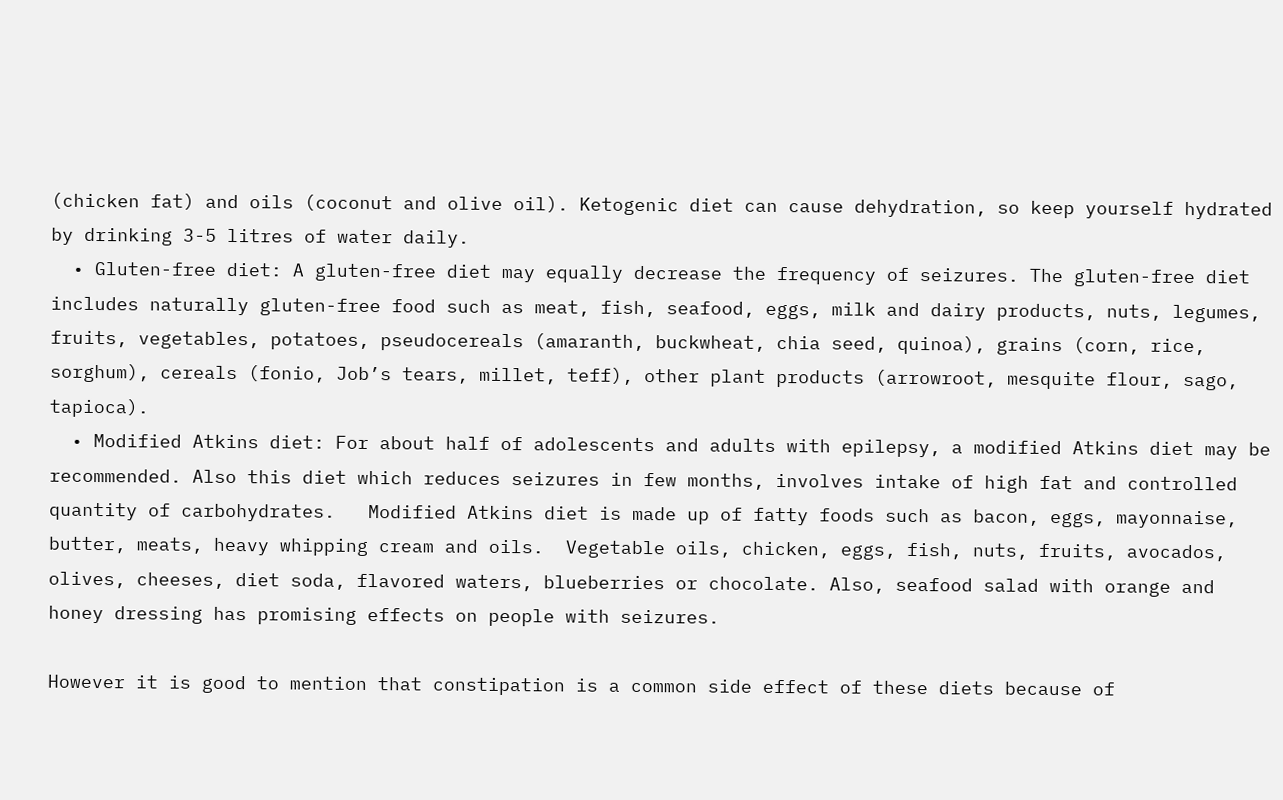(chicken fat) and oils (coconut and olive oil). Ketogenic diet can cause dehydration, so keep yourself hydrated by drinking 3-5 litres of water daily.
  • Gluten-free diet: A gluten-free diet may equally decrease the frequency of seizures. The gluten-free diet includes naturally gluten-free food such as meat, fish, seafood, eggs, milk and dairy products, nuts, legumes, fruits, vegetables, potatoes, pseudocereals (amaranth, buckwheat, chia seed, quinoa), grains (corn, rice, sorghum), cereals (fonio, Job’s tears, millet, teff), other plant products (arrowroot, mesquite flour, sago, tapioca).
  • Modified Atkins diet: For about half of adolescents and adults with epilepsy, a modified Atkins diet may be recommended. Also this diet which reduces seizures in few months, involves intake of high fat and controlled quantity of carbohydrates.   Modified Atkins diet is made up of fatty foods such as bacon, eggs, mayonnaise, butter, meats, heavy whipping cream and oils.  Vegetable oils, chicken, eggs, fish, nuts, fruits, avocados, olives, cheeses, diet soda, flavored waters, blueberries or chocolate. Also, seafood salad with orange and honey dressing has promising effects on people with seizures.

However it is good to mention that constipation is a common side effect of these diets because of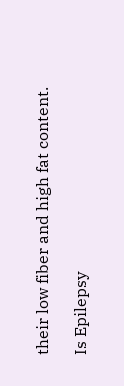their low fiber and high fat content.

Is Epilepsy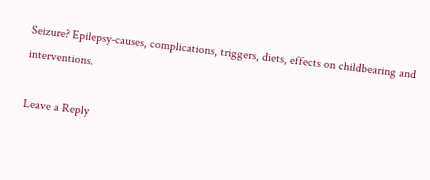Seizure? Epilepsy-causes, complications, triggers, diets, effects on childbearing and interventions.

Leave a Reply